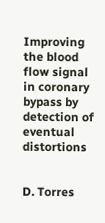Improving the blood flow signal in coronary bypass by detection of eventual distortions


D. Torres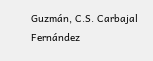Guzmán, C.S. Carbajal Fernández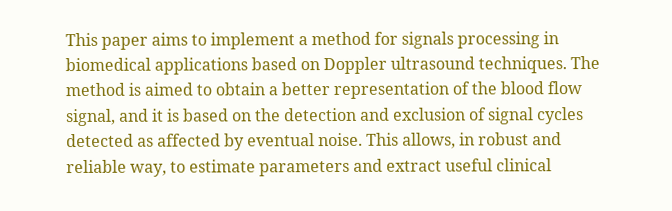This paper aims to implement a method for signals processing in biomedical applications based on Doppler ultrasound techniques. The method is aimed to obtain a better representation of the blood flow signal, and it is based on the detection and exclusion of signal cycles detected as affected by eventual noise. This allows, in robust and reliable way, to estimate parameters and extract useful clinical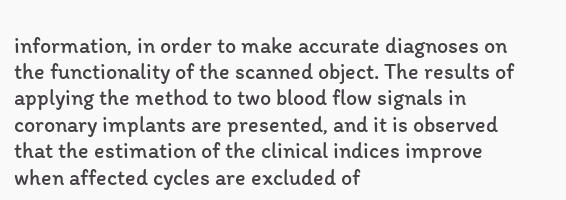information, in order to make accurate diagnoses on the functionality of the scanned object. The results of applying the method to two blood flow signals in coronary implants are presented, and it is observed that the estimation of the clinical indices improve when affected cycles are excluded of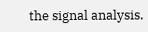the signal analysis.